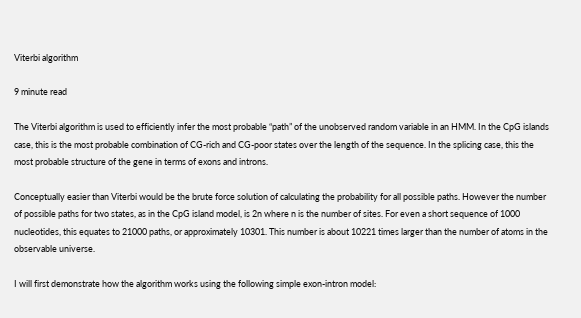Viterbi algorithm

9 minute read

The Viterbi algorithm is used to efficiently infer the most probable “path” of the unobserved random variable in an HMM. In the CpG islands case, this is the most probable combination of CG-rich and CG-poor states over the length of the sequence. In the splicing case, this the most probable structure of the gene in terms of exons and introns.

Conceptually easier than Viterbi would be the brute force solution of calculating the probability for all possible paths. However the number of possible paths for two states, as in the CpG island model, is 2n where n is the number of sites. For even a short sequence of 1000 nucleotides, this equates to 21000 paths, or approximately 10301. This number is about 10221 times larger than the number of atoms in the observable universe.

I will first demonstrate how the algorithm works using the following simple exon-intron model: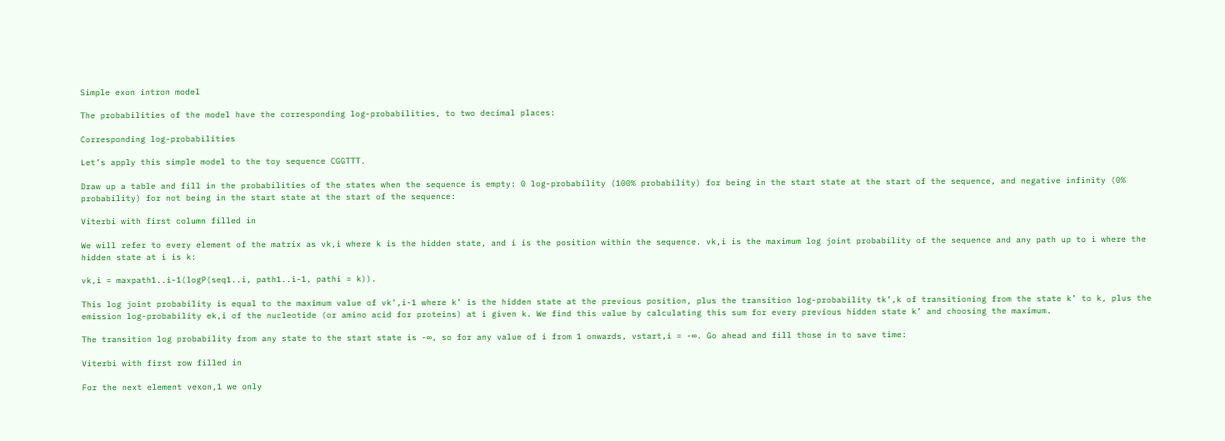Simple exon intron model

The probabilities of the model have the corresponding log-probabilities, to two decimal places:

Corresponding log-probabilities

Let’s apply this simple model to the toy sequence CGGTTT.

Draw up a table and fill in the probabilities of the states when the sequence is empty: 0 log-probability (100% probability) for being in the start state at the start of the sequence, and negative infinity (0% probability) for not being in the start state at the start of the sequence:

Viterbi with first column filled in

We will refer to every element of the matrix as vk,i where k is the hidden state, and i is the position within the sequence. vk,i is the maximum log joint probability of the sequence and any path up to i where the hidden state at i is k:

vk,i = maxpath1..i-1(logP(seq1..i, path1..i-1, pathi = k)).

This log joint probability is equal to the maximum value of vk’,i-1 where k’ is the hidden state at the previous position, plus the transition log-probability tk’,k of transitioning from the state k’ to k, plus the emission log-probability ek,i of the nucleotide (or amino acid for proteins) at i given k. We find this value by calculating this sum for every previous hidden state k’ and choosing the maximum.

The transition log probability from any state to the start state is -∞, so for any value of i from 1 onwards, vstart,i = -∞. Go ahead and fill those in to save time:

Viterbi with first row filled in

For the next element vexon,1 we only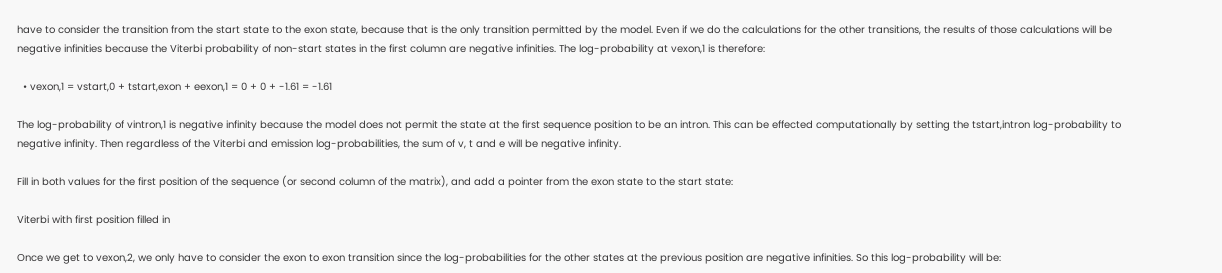have to consider the transition from the start state to the exon state, because that is the only transition permitted by the model. Even if we do the calculations for the other transitions, the results of those calculations will be negative infinities because the Viterbi probability of non-start states in the first column are negative infinities. The log-probability at vexon,1 is therefore:

  • vexon,1 = vstart,0 + tstart,exon + eexon,1 = 0 + 0 + -1.61 = -1.61

The log-probability of vintron,1 is negative infinity because the model does not permit the state at the first sequence position to be an intron. This can be effected computationally by setting the tstart,intron log-probability to negative infinity. Then regardless of the Viterbi and emission log-probabilities, the sum of v, t and e will be negative infinity.

Fill in both values for the first position of the sequence (or second column of the matrix), and add a pointer from the exon state to the start state:

Viterbi with first position filled in

Once we get to vexon,2, we only have to consider the exon to exon transition since the log-probabilities for the other states at the previous position are negative infinities. So this log-probability will be: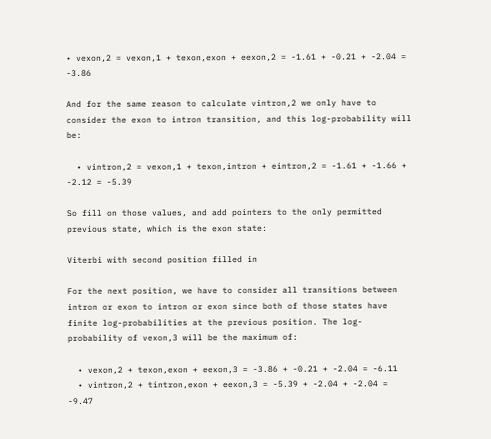• vexon,2 = vexon,1 + texon,exon + eexon,2 = -1.61 + -0.21 + -2.04 = -3.86

And for the same reason to calculate vintron,2 we only have to consider the exon to intron transition, and this log-probability will be:

  • vintron,2 = vexon,1 + texon,intron + eintron,2 = -1.61 + -1.66 + -2.12 = -5.39

So fill on those values, and add pointers to the only permitted previous state, which is the exon state:

Viterbi with second position filled in

For the next position, we have to consider all transitions between intron or exon to intron or exon since both of those states have finite log-probabilities at the previous position. The log-probability of vexon,3 will be the maximum of:

  • vexon,2 + texon,exon + eexon,3 = -3.86 + -0.21 + -2.04 = -6.11
  • vintron,2 + tintron,exon + eexon,3 = -5.39 + -2.04 + -2.04 = -9.47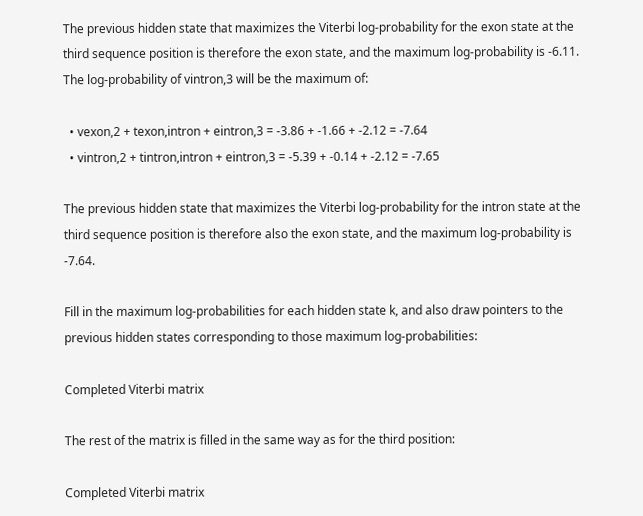The previous hidden state that maximizes the Viterbi log-probability for the exon state at the third sequence position is therefore the exon state, and the maximum log-probability is -6.11. The log-probability of vintron,3 will be the maximum of:

  • vexon,2 + texon,intron + eintron,3 = -3.86 + -1.66 + -2.12 = -7.64
  • vintron,2 + tintron,intron + eintron,3 = -5.39 + -0.14 + -2.12 = -7.65

The previous hidden state that maximizes the Viterbi log-probability for the intron state at the third sequence position is therefore also the exon state, and the maximum log-probability is -7.64.

Fill in the maximum log-probabilities for each hidden state k, and also draw pointers to the previous hidden states corresponding to those maximum log-probabilities:

Completed Viterbi matrix

The rest of the matrix is filled in the same way as for the third position:

Completed Viterbi matrix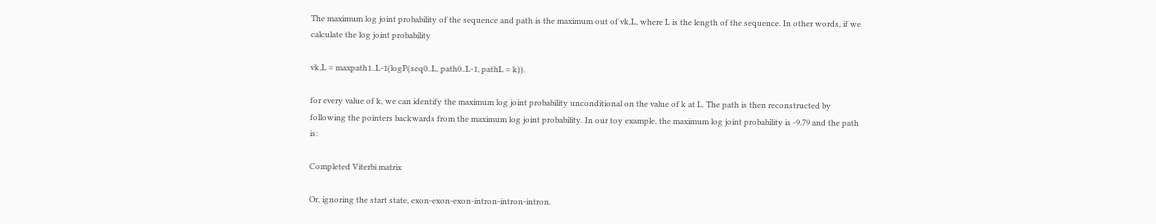The maximum log joint probability of the sequence and path is the maximum out of vk,L, where L is the length of the sequence. In other words, if we calculate the log joint probability

vk,L = maxpath1..L-1(logP(seq0..L, path0..L-1, pathL = k)).

for every value of k, we can identify the maximum log joint probability unconditional on the value of k at L. The path is then reconstructed by following the pointers backwards from the maximum log joint probability. In our toy example, the maximum log joint probability is -9.79 and the path is:

Completed Viterbi matrix

Or, ignoring the start state, exon-exon-exon-intron-intron-intron.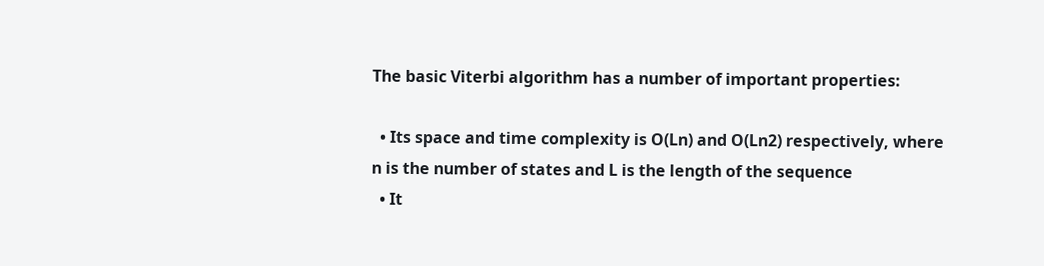The basic Viterbi algorithm has a number of important properties:

  • Its space and time complexity is O(Ln) and O(Ln2) respectively, where n is the number of states and L is the length of the sequence
  • It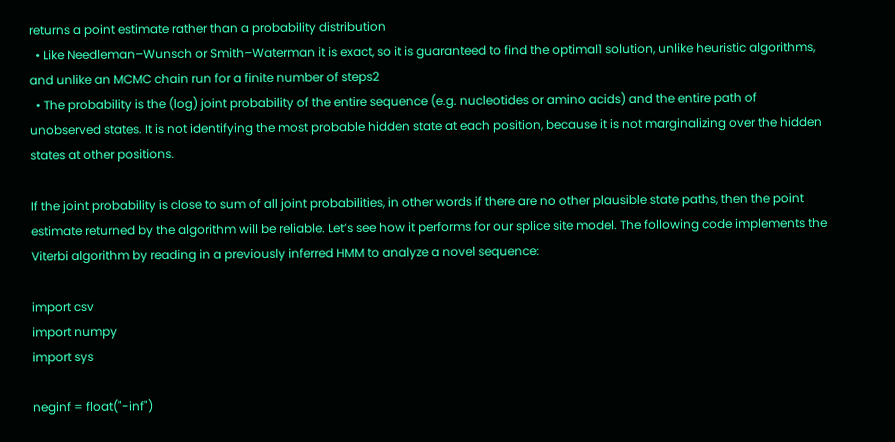returns a point estimate rather than a probability distribution
  • Like Needleman–Wunsch or Smith–Waterman it is exact, so it is guaranteed to find the optimal1 solution, unlike heuristic algorithms, and unlike an MCMC chain run for a finite number of steps2
  • The probability is the (log) joint probability of the entire sequence (e.g. nucleotides or amino acids) and the entire path of unobserved states. It is not identifying the most probable hidden state at each position, because it is not marginalizing over the hidden states at other positions.

If the joint probability is close to sum of all joint probabilities, in other words if there are no other plausible state paths, then the point estimate returned by the algorithm will be reliable. Let’s see how it performs for our splice site model. The following code implements the Viterbi algorithm by reading in a previously inferred HMM to analyze a novel sequence:

import csv
import numpy
import sys

neginf = float("-inf")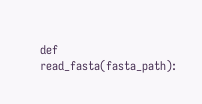def read_fasta(fasta_path):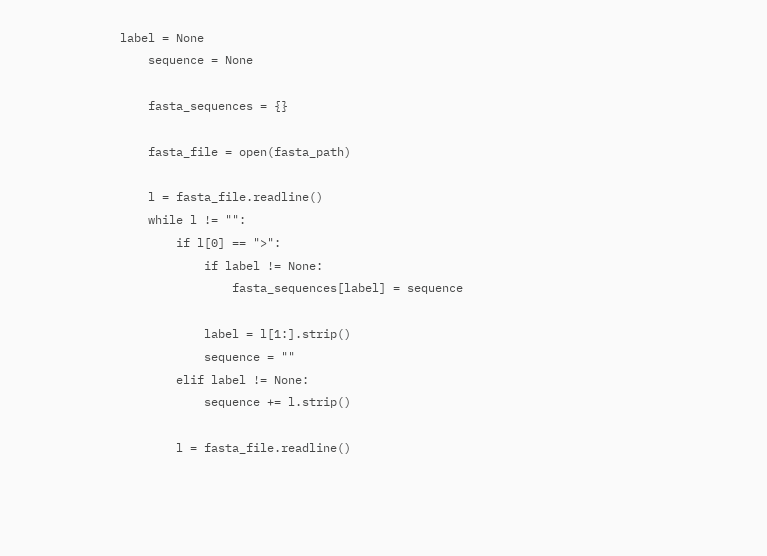label = None
    sequence = None

    fasta_sequences = {}

    fasta_file = open(fasta_path)

    l = fasta_file.readline()
    while l != "":
        if l[0] == ">":
            if label != None:
                fasta_sequences[label] = sequence

            label = l[1:].strip()
            sequence = ""
        elif label != None:
            sequence += l.strip()

        l = fasta_file.readline()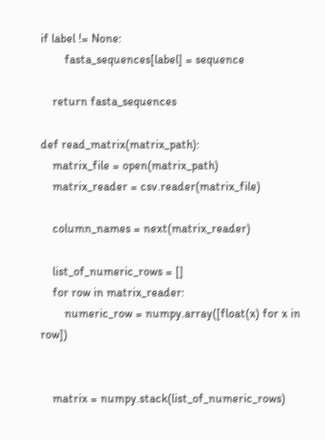if label != None:
        fasta_sequences[label] = sequence

    return fasta_sequences

def read_matrix(matrix_path):
    matrix_file = open(matrix_path)
    matrix_reader = csv.reader(matrix_file)

    column_names = next(matrix_reader)

    list_of_numeric_rows = []
    for row in matrix_reader:
        numeric_row = numpy.array([float(x) for x in row])


    matrix = numpy.stack(list_of_numeric_rows)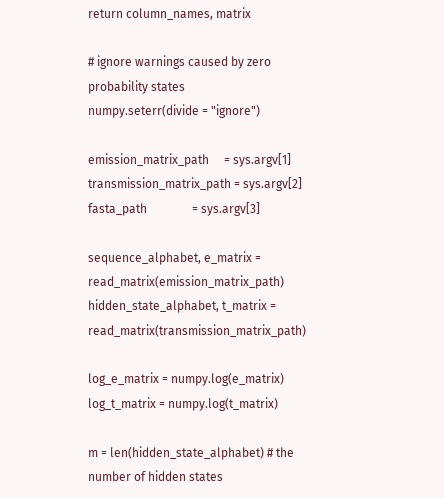return column_names, matrix

# ignore warnings caused by zero probability states
numpy.seterr(divide = "ignore")

emission_matrix_path     = sys.argv[1]
transmission_matrix_path = sys.argv[2]
fasta_path               = sys.argv[3]

sequence_alphabet, e_matrix = read_matrix(emission_matrix_path)
hidden_state_alphabet, t_matrix = read_matrix(transmission_matrix_path)

log_e_matrix = numpy.log(e_matrix)
log_t_matrix = numpy.log(t_matrix)

m = len(hidden_state_alphabet) # the number of hidden states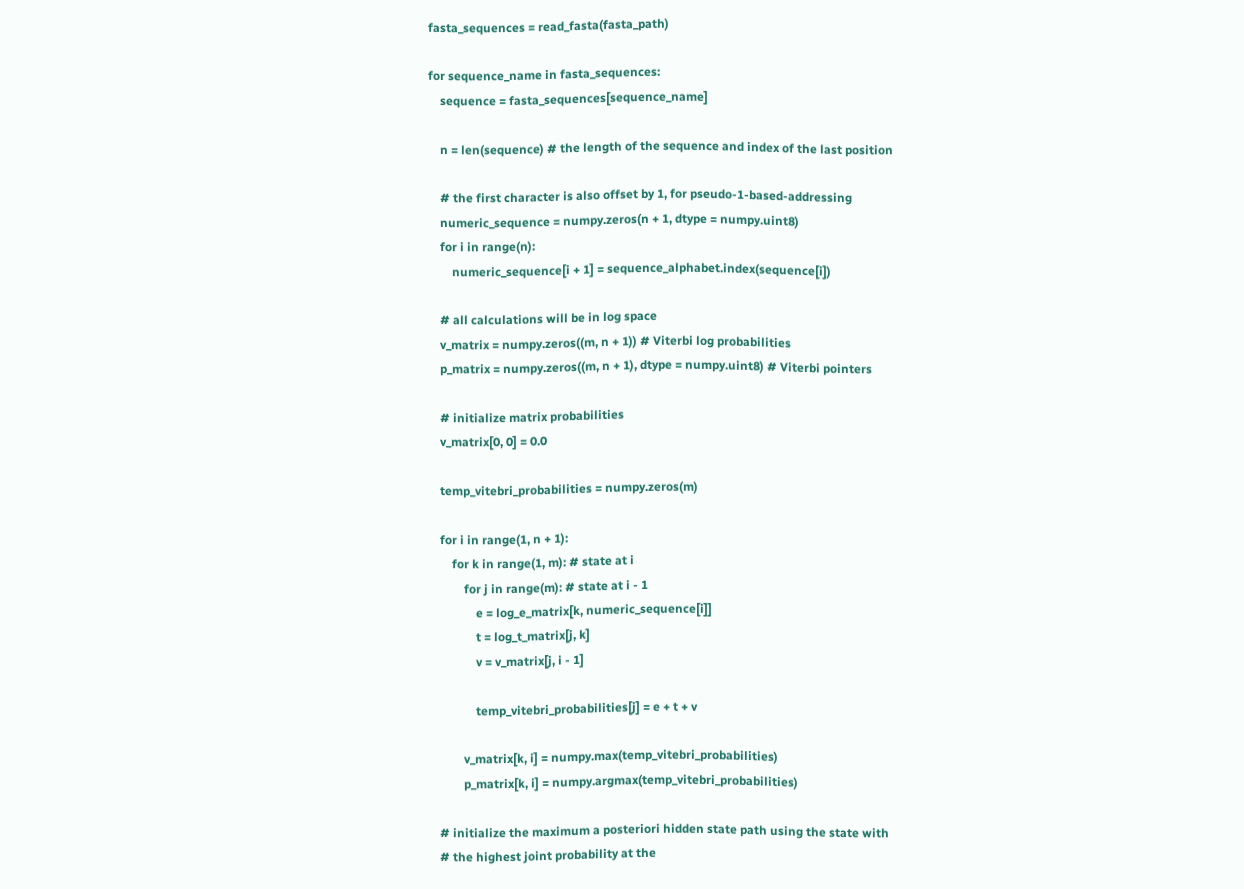fasta_sequences = read_fasta(fasta_path)

for sequence_name in fasta_sequences:
    sequence = fasta_sequences[sequence_name]

    n = len(sequence) # the length of the sequence and index of the last position

    # the first character is also offset by 1, for pseudo-1-based-addressing
    numeric_sequence = numpy.zeros(n + 1, dtype = numpy.uint8)
    for i in range(n):
        numeric_sequence[i + 1] = sequence_alphabet.index(sequence[i])

    # all calculations will be in log space
    v_matrix = numpy.zeros((m, n + 1)) # Viterbi log probabilities
    p_matrix = numpy.zeros((m, n + 1), dtype = numpy.uint8) # Viterbi pointers

    # initialize matrix probabilities
    v_matrix[0, 0] = 0.0

    temp_vitebri_probabilities = numpy.zeros(m)

    for i in range(1, n + 1):
        for k in range(1, m): # state at i
            for j in range(m): # state at i - 1
                e = log_e_matrix[k, numeric_sequence[i]]
                t = log_t_matrix[j, k]
                v = v_matrix[j, i - 1]

                temp_vitebri_probabilities[j] = e + t + v

            v_matrix[k, i] = numpy.max(temp_vitebri_probabilities)
            p_matrix[k, i] = numpy.argmax(temp_vitebri_probabilities)

    # initialize the maximum a posteriori hidden state path using the state with
    # the highest joint probability at the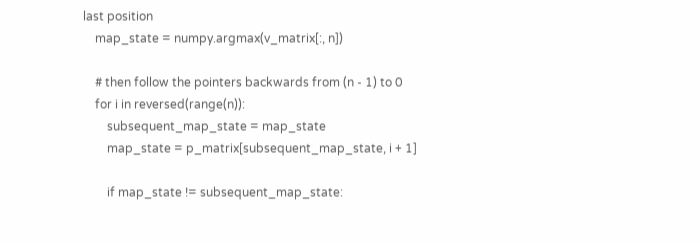last position
    map_state = numpy.argmax(v_matrix[:, n])

    # then follow the pointers backwards from (n - 1) to 0
    for i in reversed(range(n)):
        subsequent_map_state = map_state
        map_state = p_matrix[subsequent_map_state, i + 1]

        if map_state != subsequent_map_state: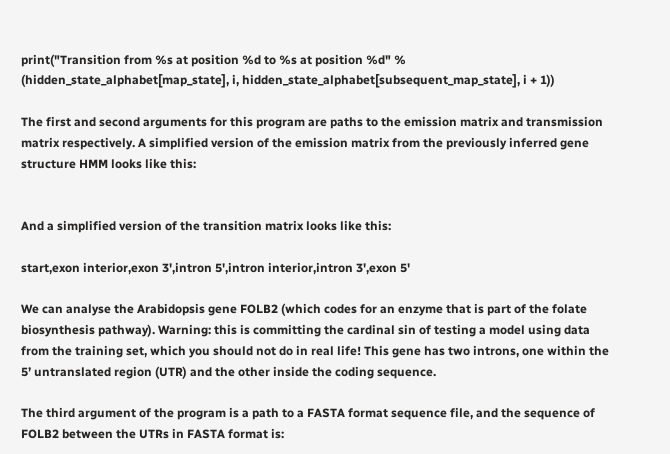print("Transition from %s at position %d to %s at position %d" % (hidden_state_alphabet[map_state], i, hidden_state_alphabet[subsequent_map_state], i + 1))

The first and second arguments for this program are paths to the emission matrix and transmission matrix respectively. A simplified version of the emission matrix from the previously inferred gene structure HMM looks like this:


And a simplified version of the transition matrix looks like this:

start,exon interior,exon 3',intron 5',intron interior,intron 3',exon 5'

We can analyse the Arabidopsis gene FOLB2 (which codes for an enzyme that is part of the folate biosynthesis pathway). Warning: this is committing the cardinal sin of testing a model using data from the training set, which you should not do in real life! This gene has two introns, one within the 5’ untranslated region (UTR) and the other inside the coding sequence.

The third argument of the program is a path to a FASTA format sequence file, and the sequence of FOLB2 between the UTRs in FASTA format is: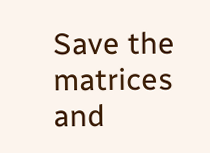Save the matrices and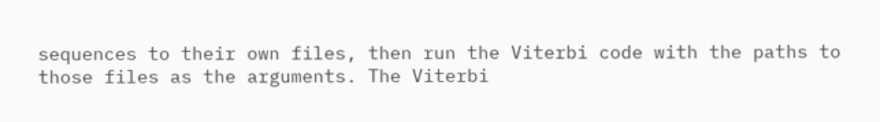sequences to their own files, then run the Viterbi code with the paths to those files as the arguments. The Viterbi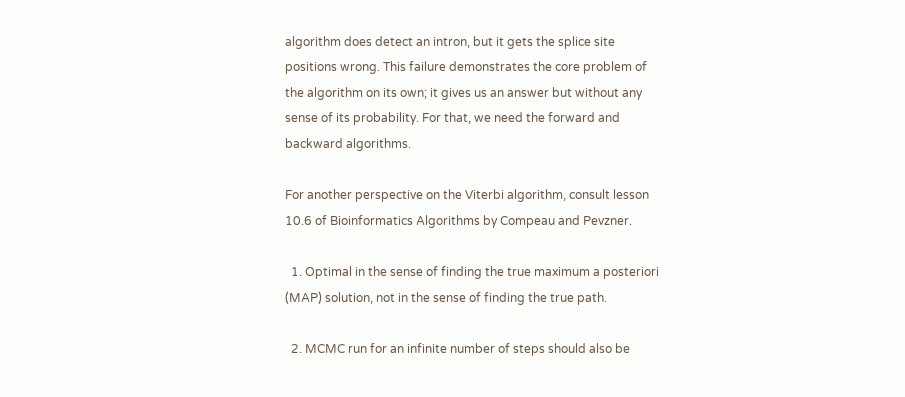algorithm does detect an intron, but it gets the splice site positions wrong. This failure demonstrates the core problem of the algorithm on its own; it gives us an answer but without any sense of its probability. For that, we need the forward and backward algorithms.

For another perspective on the Viterbi algorithm, consult lesson 10.6 of Bioinformatics Algorithms by Compeau and Pevzner.

  1. Optimal in the sense of finding the true maximum a posteriori (MAP) solution, not in the sense of finding the true path.

  2. MCMC run for an infinite number of steps should also be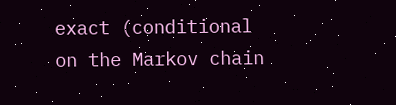exact (conditional on the Markov chain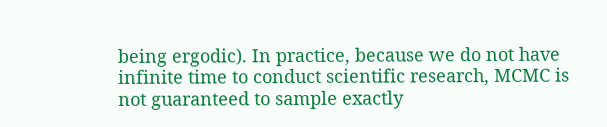being ergodic). In practice, because we do not have infinite time to conduct scientific research, MCMC is not guaranteed to sample exactly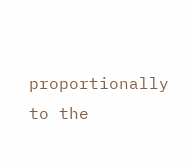proportionally to the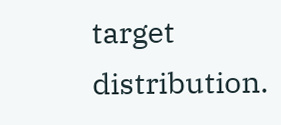target distribution.